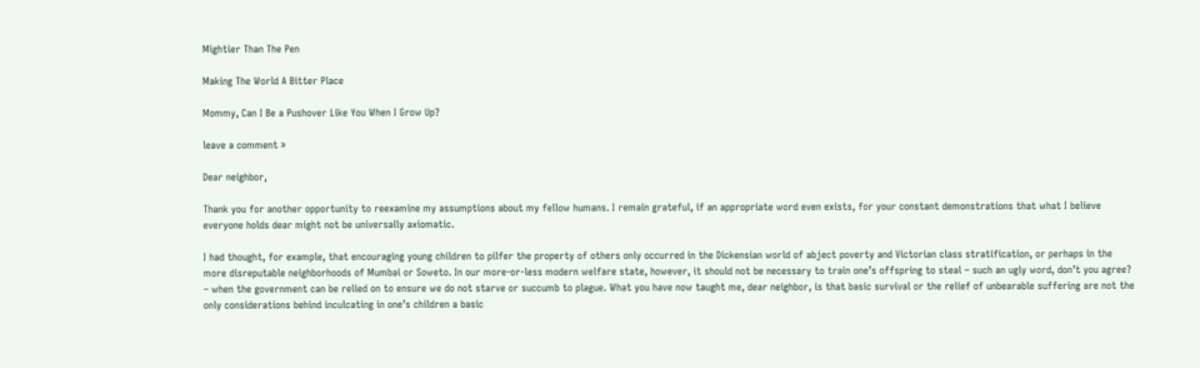Mightier Than The Pen

Making The World A Bitter Place

Mommy, Can I Be a Pushover Like You When I Grow Up?

leave a comment »

Dear neighbor,

Thank you for another opportunity to reexamine my assumptions about my fellow humans. I remain grateful, if an appropriate word even exists, for your constant demonstrations that what I believe everyone holds dear might not be universally axiomatic.

I had thought, for example, that encouraging young children to pilfer the property of others only occurred in the Dickensian world of abject poverty and Victorian class stratification, or perhaps in the more disreputable neighborhoods of Mumbai or Soweto. In our more-or-less modern welfare state, however, it should not be necessary to train one’s offspring to steal – such an ugly word, don’t you agree? – when the government can be relied on to ensure we do not starve or succumb to plague. What you have now taught me, dear neighbor, is that basic survival or the relief of unbearable suffering are not the only considerations behind inculcating in one’s children a basic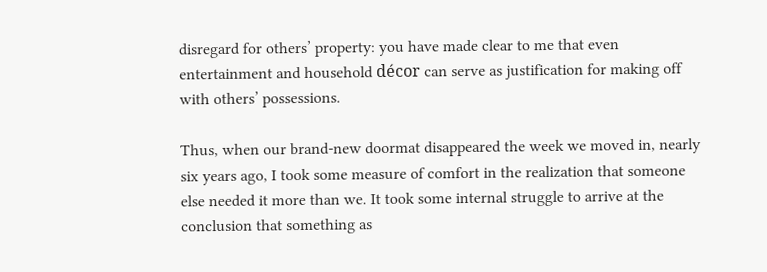disregard for others’ property: you have made clear to me that even entertainment and household décor can serve as justification for making off with others’ possessions.

Thus, when our brand-new doormat disappeared the week we moved in, nearly six years ago, I took some measure of comfort in the realization that someone else needed it more than we. It took some internal struggle to arrive at the conclusion that something as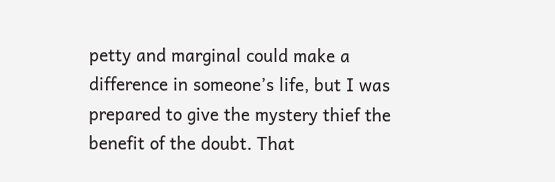petty and marginal could make a difference in someone’s life, but I was prepared to give the mystery thief the benefit of the doubt. That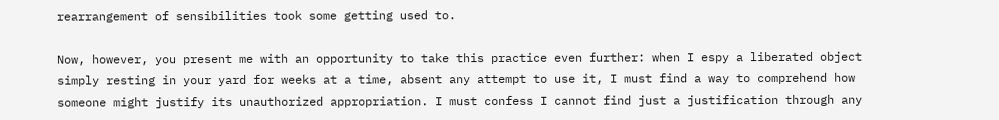rearrangement of sensibilities took some getting used to.

Now, however, you present me with an opportunity to take this practice even further: when I espy a liberated object simply resting in your yard for weeks at a time, absent any attempt to use it, I must find a way to comprehend how someone might justify its unauthorized appropriation. I must confess I cannot find just a justification through any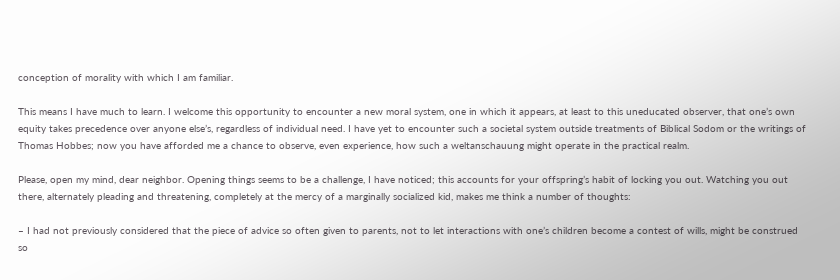conception of morality with which I am familiar.

This means I have much to learn. I welcome this opportunity to encounter a new moral system, one in which it appears, at least to this uneducated observer, that one’s own equity takes precedence over anyone else’s, regardless of individual need. I have yet to encounter such a societal system outside treatments of Biblical Sodom or the writings of Thomas Hobbes; now you have afforded me a chance to observe, even experience, how such a weltanschauung might operate in the practical realm.

Please, open my mind, dear neighbor. Opening things seems to be a challenge, I have noticed; this accounts for your offspring’s habit of locking you out. Watching you out there, alternately pleading and threatening, completely at the mercy of a marginally socialized kid, makes me think a number of thoughts:

– I had not previously considered that the piece of advice so often given to parents, not to let interactions with one’s children become a contest of wills, might be construed so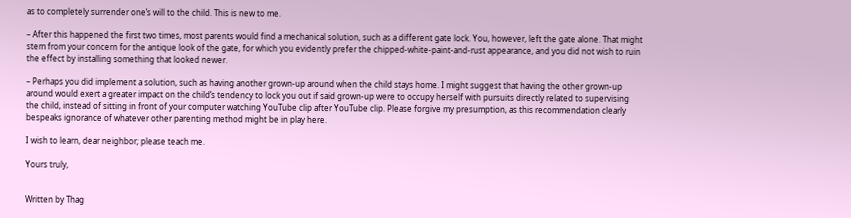as to completely surrender one’s will to the child. This is new to me.

– After this happened the first two times, most parents would find a mechanical solution, such as a different gate lock. You, however, left the gate alone. That might stem from your concern for the antique look of the gate, for which you evidently prefer the chipped-white-paint-and-rust appearance, and you did not wish to ruin the effect by installing something that looked newer.

– Perhaps you did implement a solution, such as having another grown-up around when the child stays home. I might suggest that having the other grown-up around would exert a greater impact on the child’s tendency to lock you out if said grown-up were to occupy herself with pursuits directly related to supervising the child, instead of sitting in front of your computer watching YouTube clip after YouTube clip. Please forgive my presumption, as this recommendation clearly bespeaks ignorance of whatever other parenting method might be in play here.

I wish to learn, dear neighbor; please teach me.

Yours truly,


Written by Thag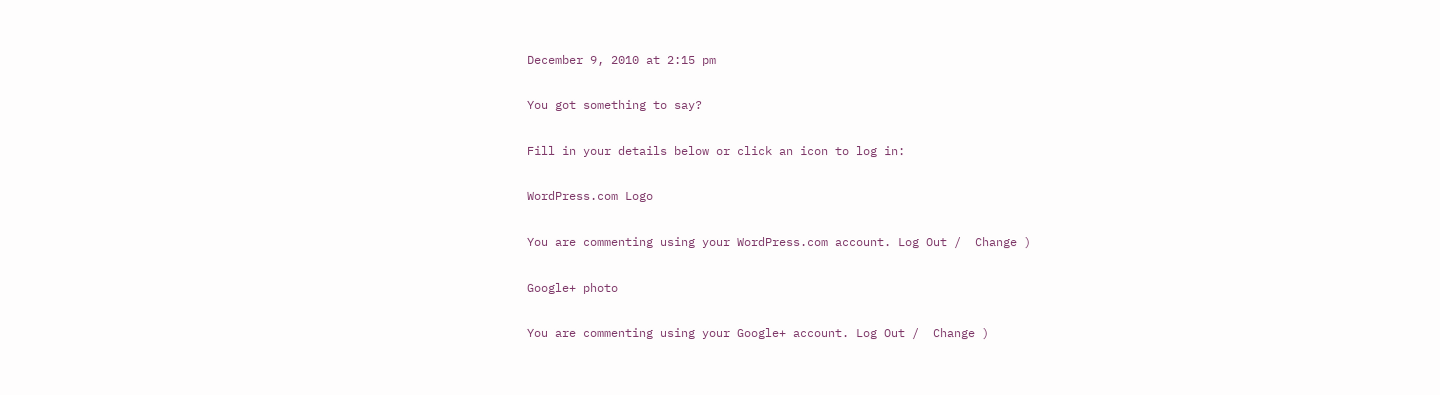December 9, 2010 at 2:15 pm

You got something to say?

Fill in your details below or click an icon to log in:

WordPress.com Logo

You are commenting using your WordPress.com account. Log Out /  Change )

Google+ photo

You are commenting using your Google+ account. Log Out /  Change )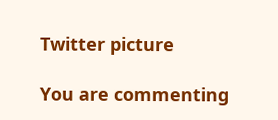Twitter picture

You are commenting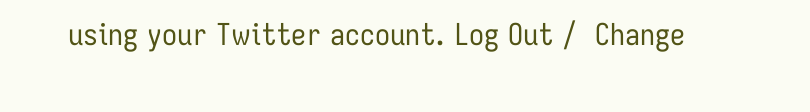using your Twitter account. Log Out /  Change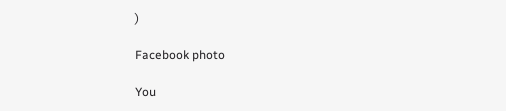)

Facebook photo

You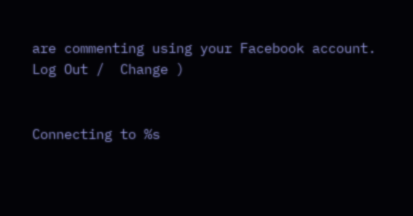are commenting using your Facebook account. Log Out /  Change )


Connecting to %s